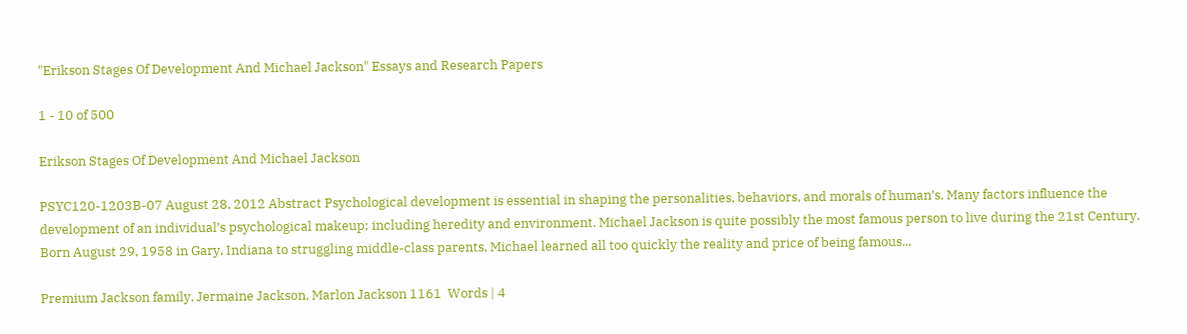"Erikson Stages Of Development And Michael Jackson" Essays and Research Papers

1 - 10 of 500

Erikson Stages Of Development And Michael Jackson

PSYC120-1203B-07 August 28, 2012 Abstract Psychological development is essential in shaping the personalities, behaviors, and morals of human’s. Many factors influence the development of an individual’s psychological makeup; including heredity and environment. Michael Jackson is quite possibly the most famous person to live during the 21st Century. Born August 29, 1958 in Gary, Indiana to struggling middle-class parents, Michael learned all too quickly the reality and price of being famous...

Premium Jackson family, Jermaine Jackson, Marlon Jackson 1161  Words | 4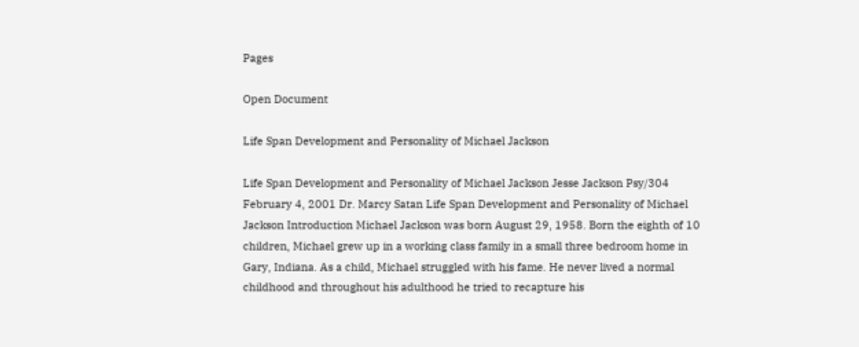Pages

Open Document

Life Span Development and Personality of Michael Jackson

Life Span Development and Personality of Michael Jackson Jesse Jackson Psy/304 February 4, 2001 Dr. Marcy Satan Life Span Development and Personality of Michael Jackson Introduction Michael Jackson was born August 29, 1958. Born the eighth of 10 children, Michael grew up in a working class family in a small three bedroom home in Gary, Indiana. As a child, Michael struggled with his fame. He never lived a normal childhood and throughout his adulthood he tried to recapture his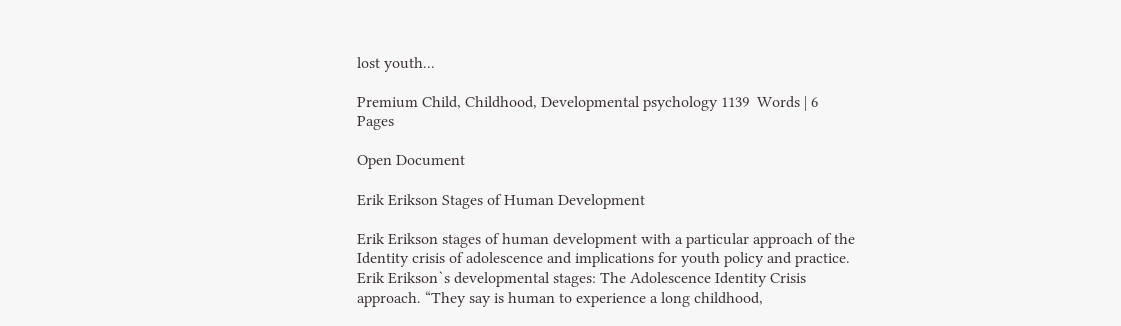lost youth...

Premium Child, Childhood, Developmental psychology 1139  Words | 6  Pages

Open Document

Erik Erikson Stages of Human Development

Erik Erikson stages of human development with a particular approach of the Identity crisis of adolescence and implications for youth policy and practice. Erik Erikson`s developmental stages: The Adolescence Identity Crisis approach. “They say is human to experience a long childhood,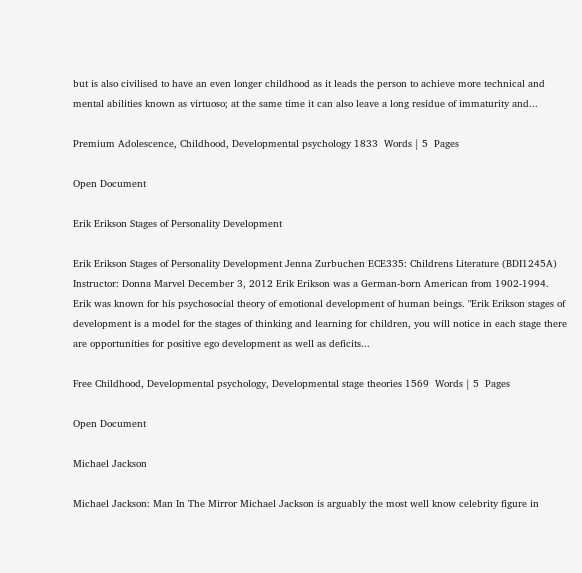but is also civilised to have an even longer childhood as it leads the person to achieve more technical and mental abilities known as virtuoso; at the same time it can also leave a long residue of immaturity and...

Premium Adolescence, Childhood, Developmental psychology 1833  Words | 5  Pages

Open Document

Erik Erikson Stages of Personality Development

Erik Erikson Stages of Personality Development Jenna Zurbuchen ECE335: Childrens Literature (BDI1245A) Instructor: Donna Marvel December 3, 2012 Erik Erikson was a German-born American from 1902-1994. Erik was known for his psychosocial theory of emotional development of human beings. "Erik Erikson stages of development is a model for the stages of thinking and learning for children, you will notice in each stage there are opportunities for positive ego development as well as deficits...

Free Childhood, Developmental psychology, Developmental stage theories 1569  Words | 5  Pages

Open Document

Michael Jackson

Michael Jackson: Man In The Mirror Michael Jackson is arguably the most well know celebrity figure in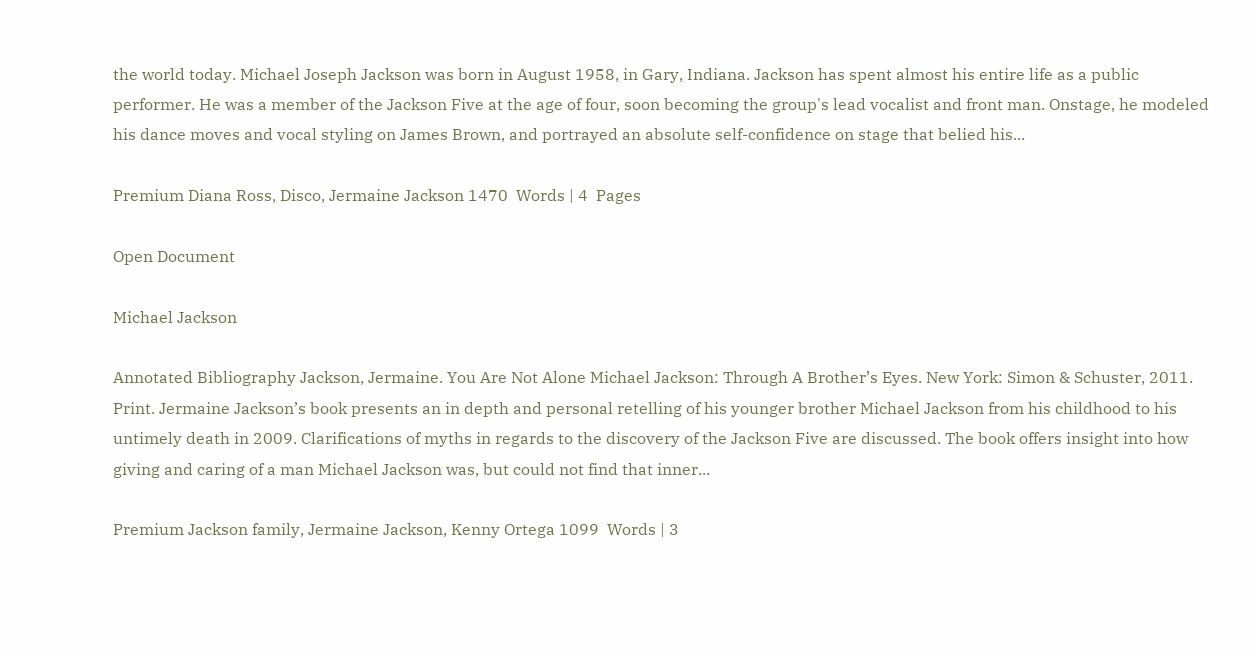the world today. Michael Joseph Jackson was born in August 1958, in Gary, Indiana. Jackson has spent almost his entire life as a public performer. He was a member of the Jackson Five at the age of four, soon becoming the group's lead vocalist and front man. Onstage, he modeled his dance moves and vocal styling on James Brown, and portrayed an absolute self-confidence on stage that belied his...

Premium Diana Ross, Disco, Jermaine Jackson 1470  Words | 4  Pages

Open Document

Michael Jackson

Annotated Bibliography Jackson, Jermaine. You Are Not Alone Michael Jackson: Through A Brother’s Eyes. New York: Simon & Schuster, 2011. Print. Jermaine Jackson’s book presents an in depth and personal retelling of his younger brother Michael Jackson from his childhood to his untimely death in 2009. Clarifications of myths in regards to the discovery of the Jackson Five are discussed. The book offers insight into how giving and caring of a man Michael Jackson was, but could not find that inner...

Premium Jackson family, Jermaine Jackson, Kenny Ortega 1099  Words | 3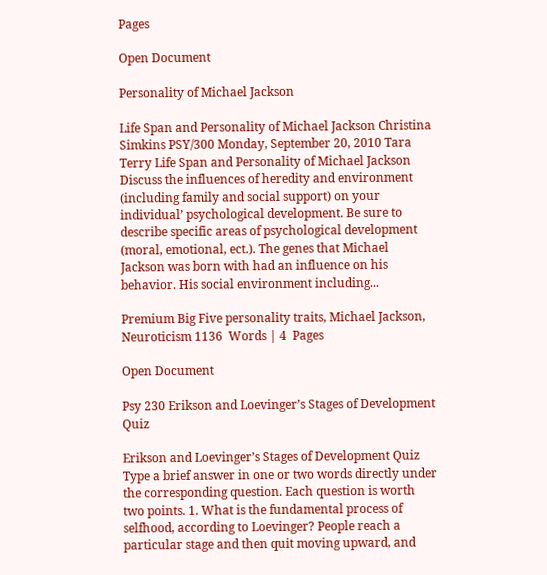Pages

Open Document

Personality of Michael Jackson

Life Span and Personality of Michael Jackson Christina Simkins PSY/300 Monday, September 20, 2010 Tara Terry Life Span and Personality of Michael Jackson Discuss the influences of heredity and environment (including family and social support) on your individual’ psychological development. Be sure to describe specific areas of psychological development (moral, emotional, ect.). The genes that Michael Jackson was born with had an influence on his behavior. His social environment including...

Premium Big Five personality traits, Michael Jackson, Neuroticism 1136  Words | 4  Pages

Open Document

Psy 230 Erikson and Loevinger’s Stages of Development Quiz

Erikson and Loevinger’s Stages of Development Quiz Type a brief answer in one or two words directly under the corresponding question. Each question is worth two points. 1. What is the fundamental process of selfhood, according to Loevinger? People reach a particular stage and then quit moving upward, and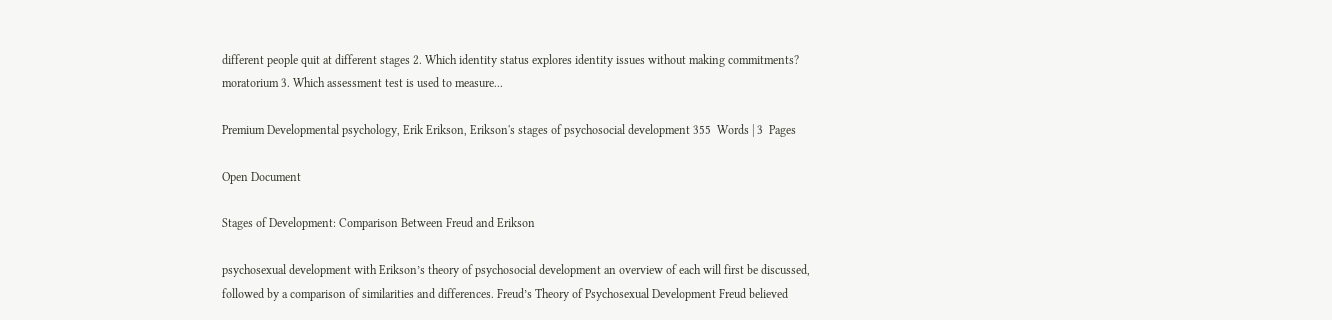different people quit at different stages 2. Which identity status explores identity issues without making commitments? moratorium 3. Which assessment test is used to measure...

Premium Developmental psychology, Erik Erikson, Erikson's stages of psychosocial development 355  Words | 3  Pages

Open Document

Stages of Development: Comparison Between Freud and Erikson

psychosexual development with Erikson’s theory of psychosocial development an overview of each will first be discussed, followed by a comparison of similarities and differences. Freud’s Theory of Psychosexual Development Freud believed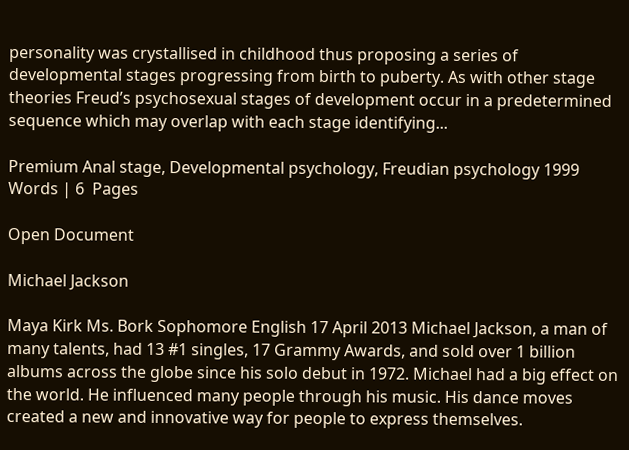personality was crystallised in childhood thus proposing a series of developmental stages progressing from birth to puberty. As with other stage theories Freud’s psychosexual stages of development occur in a predetermined sequence which may overlap with each stage identifying...

Premium Anal stage, Developmental psychology, Freudian psychology 1999  Words | 6  Pages

Open Document

Michael Jackson

Maya Kirk Ms. Bork Sophomore English 17 April 2013 Michael Jackson, a man of many talents, had 13 #1 singles, 17 Grammy Awards, and sold over 1 billion albums across the globe since his solo debut in 1972. Michael had a big effect on the world. He influenced many people through his music. His dance moves created a new and innovative way for people to express themselves.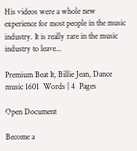His videos were a whole new experience for most people in the music industry. It is really rare in the music industry to leave...

Premium Beat It, Billie Jean, Dance music 1601  Words | 4  Pages

Open Document

Become a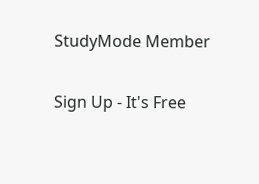StudyMode Member

Sign Up - It's Free